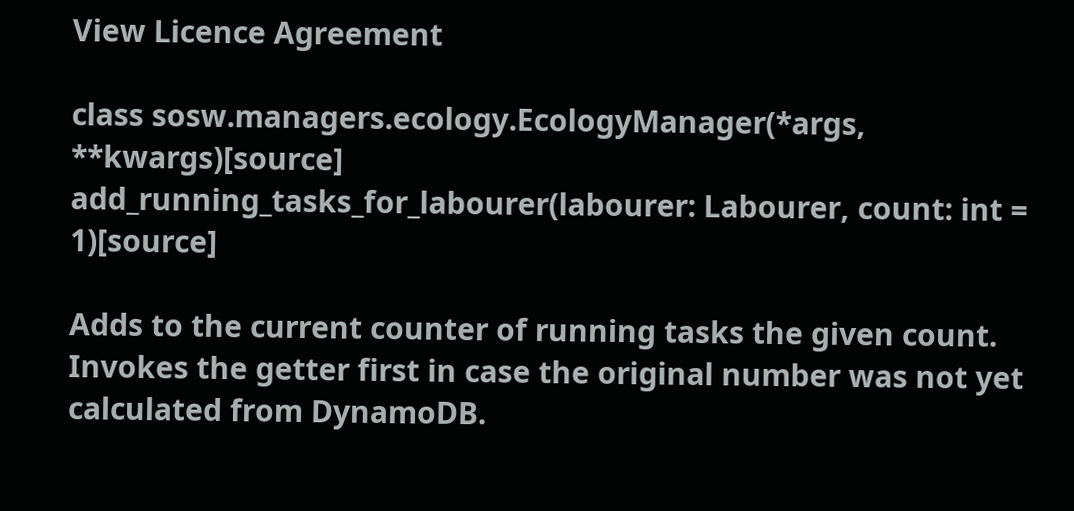View Licence Agreement

class sosw.managers.ecology.EcologyManager(*args, **kwargs)[source]
add_running_tasks_for_labourer(labourer: Labourer, count: int = 1)[source]

Adds to the current counter of running tasks the given count. Invokes the getter first in case the original number was not yet calculated from DynamoDB.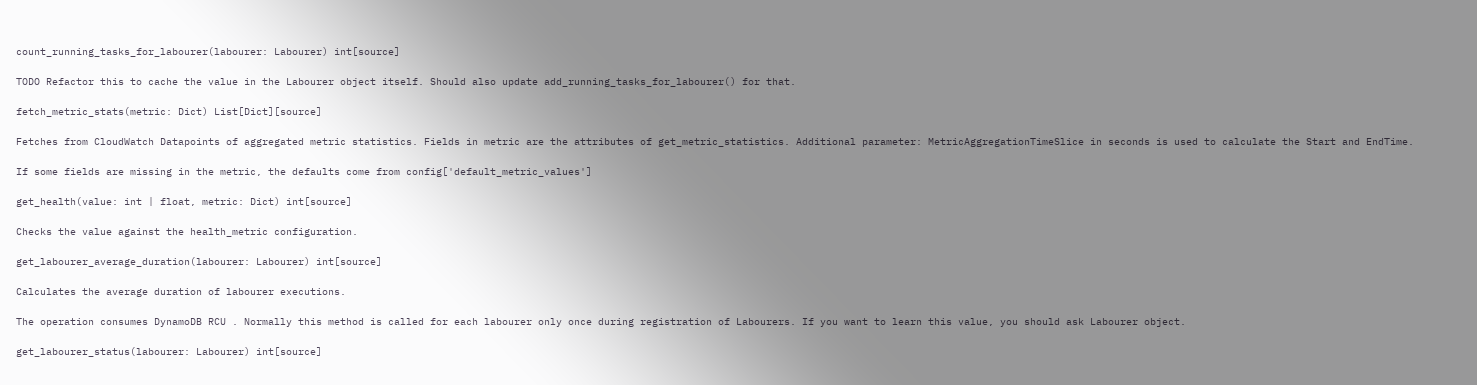count_running_tasks_for_labourer(labourer: Labourer) int[source]

TODO Refactor this to cache the value in the Labourer object itself. Should also update add_running_tasks_for_labourer() for that.

fetch_metric_stats(metric: Dict) List[Dict][source]

Fetches from CloudWatch Datapoints of aggregated metric statistics. Fields in metric are the attributes of get_metric_statistics. Additional parameter: MetricAggregationTimeSlice in seconds is used to calculate the Start and EndTime.

If some fields are missing in the metric, the defaults come from config['default_metric_values']

get_health(value: int | float, metric: Dict) int[source]

Checks the value against the health_metric configuration.

get_labourer_average_duration(labourer: Labourer) int[source]

Calculates the average duration of labourer executions.

The operation consumes DynamoDB RCU . Normally this method is called for each labourer only once during registration of Labourers. If you want to learn this value, you should ask Labourer object.

get_labourer_status(labourer: Labourer) int[source]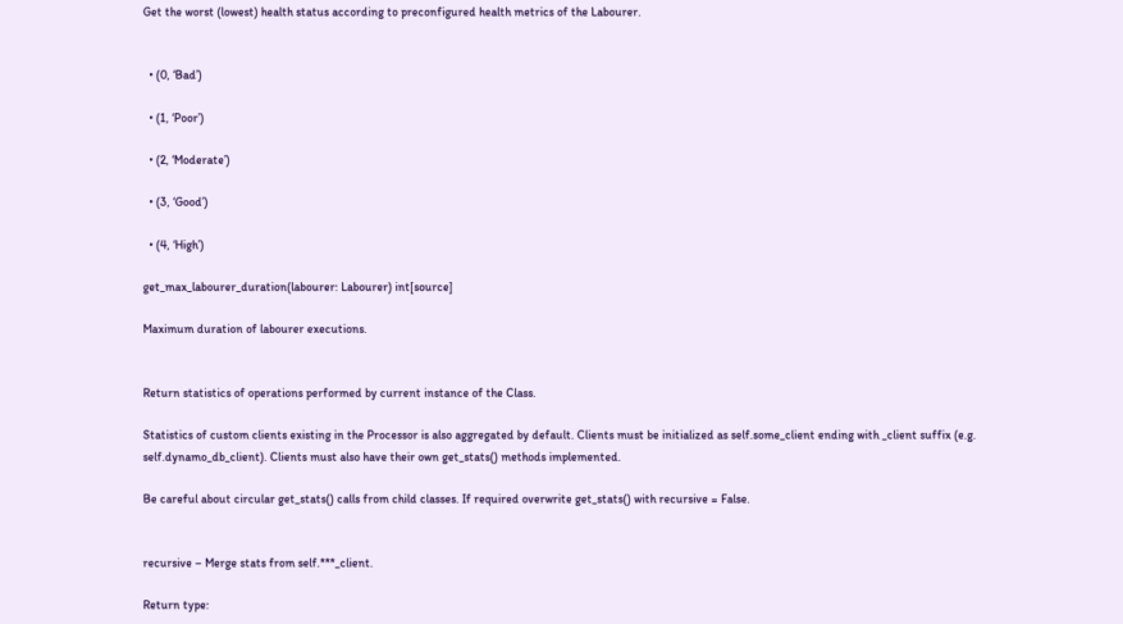Get the worst (lowest) health status according to preconfigured health metrics of the Labourer.


  • (0, ‘Bad’)

  • (1, ‘Poor’)

  • (2, ‘Moderate’)

  • (3, ‘Good’)

  • (4, ‘High’)

get_max_labourer_duration(labourer: Labourer) int[source]

Maximum duration of labourer executions.


Return statistics of operations performed by current instance of the Class.

Statistics of custom clients existing in the Processor is also aggregated by default. Clients must be initialized as self.some_client ending with _client suffix (e.g. self.dynamo_db_client). Clients must also have their own get_stats() methods implemented.

Be careful about circular get_stats() calls from child classes. If required overwrite get_stats() with recursive = False.


recursive – Merge stats from self.***_client.

Return type: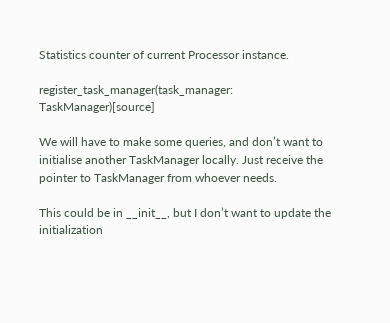Statistics counter of current Processor instance.

register_task_manager(task_manager: TaskManager)[source]

We will have to make some queries, and don’t want to initialise another TaskManager locally. Just receive the pointer to TaskManager from whoever needs.

This could be in __init__, but I don’t want to update the initialization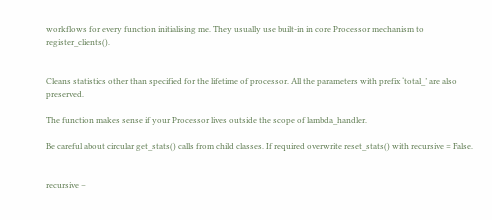workflows for every function initialising me. They usually use built-in in core Processor mechanism to register_clients().


Cleans statistics other than specified for the lifetime of processor. All the parameters with prefix ‘total_’ are also preserved.

The function makes sense if your Processor lives outside the scope of lambda_handler.

Be careful about circular get_stats() calls from child classes. If required overwrite reset_stats() with recursive = False.


recursive –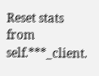Reset stats from self.***_client.